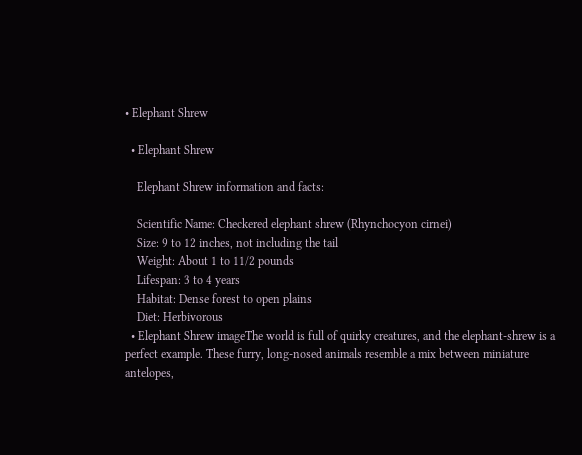• Elephant Shrew

  • Elephant Shrew

    Elephant Shrew information and facts:

    Scientific Name: Checkered elephant shrew (Rhynchocyon cirnei)
    Size: 9 to 12 inches, not including the tail
    Weight: About 1 to 11/2 pounds
    Lifespan: 3 to 4 years
    Habitat: Dense forest to open plains
    Diet: Herbivorous
  • Elephant Shrew imageThe world is full of quirky creatures, and the elephant-shrew is a perfect example. These furry, long-nosed animals resemble a mix between miniature antelopes,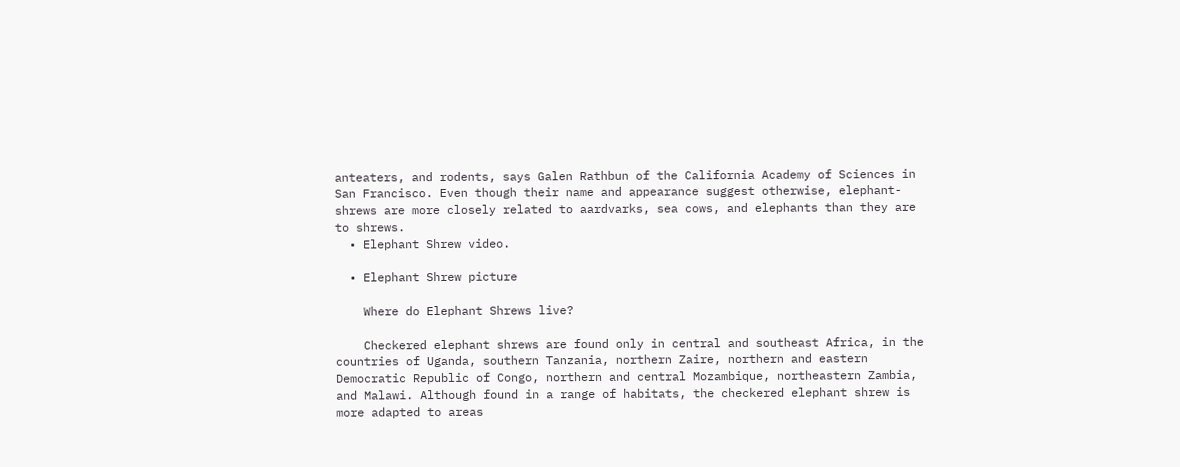anteaters, and rodents, says Galen Rathbun of the California Academy of Sciences in San Francisco. Even though their name and appearance suggest otherwise, elephant-shrews are more closely related to aardvarks, sea cows, and elephants than they are to shrews.
  • Elephant Shrew video.

  • Elephant Shrew picture

    Where do Elephant Shrews live?

    Checkered elephant shrews are found only in central and southeast Africa, in the countries of Uganda, southern Tanzania, northern Zaire, northern and eastern Democratic Republic of Congo, northern and central Mozambique, northeastern Zambia, and Malawi. Although found in a range of habitats, the checkered elephant shrew is more adapted to areas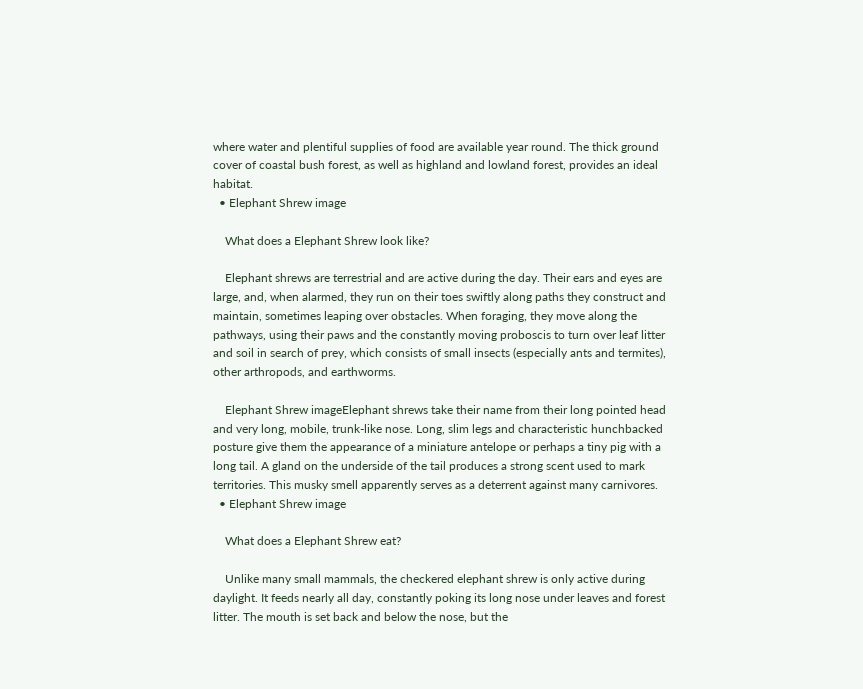where water and plentiful supplies of food are available year round. The thick ground cover of coastal bush forest, as well as highland and lowland forest, provides an ideal habitat.
  • Elephant Shrew image

    What does a Elephant Shrew look like?

    Elephant shrews are terrestrial and are active during the day. Their ears and eyes are large, and, when alarmed, they run on their toes swiftly along paths they construct and maintain, sometimes leaping over obstacles. When foraging, they move along the pathways, using their paws and the constantly moving proboscis to turn over leaf litter and soil in search of prey, which consists of small insects (especially ants and termites), other arthropods, and earthworms.

    Elephant Shrew imageElephant shrews take their name from their long pointed head and very long, mobile, trunk-like nose. Long, slim legs and characteristic hunchbacked posture give them the appearance of a miniature antelope or perhaps a tiny pig with a long tail. A gland on the underside of the tail produces a strong scent used to mark territories. This musky smell apparently serves as a deterrent against many carnivores.
  • Elephant Shrew image

    What does a Elephant Shrew eat?

    Unlike many small mammals, the checkered elephant shrew is only active during daylight. It feeds nearly all day, constantly poking its long nose under leaves and forest litter. The mouth is set back and below the nose, but the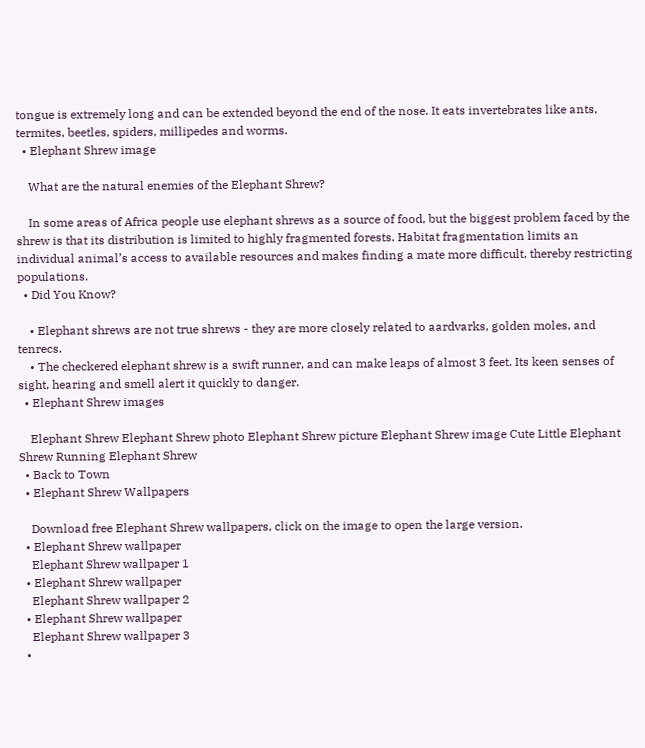tongue is extremely long and can be extended beyond the end of the nose. It eats invertebrates like ants, termites, beetles, spiders, millipedes and worms.
  • Elephant Shrew image

    What are the natural enemies of the Elephant Shrew?

    In some areas of Africa people use elephant shrews as a source of food, but the biggest problem faced by the shrew is that its distribution is limited to highly fragmented forests. Habitat fragmentation limits an individual animal’s access to available resources and makes finding a mate more difficult, thereby restricting populations.
  • Did You Know?

    • Elephant shrews are not true shrews - they are more closely related to aardvarks, golden moles, and tenrecs.
    • The checkered elephant shrew is a swift runner, and can make leaps of almost 3 feet. Its keen senses of sight, hearing and smell alert it quickly to danger.
  • Elephant Shrew images

    Elephant Shrew Elephant Shrew photo Elephant Shrew picture Elephant Shrew image Cute Little Elephant Shrew Running Elephant Shrew
  • Back to Town
  • Elephant Shrew Wallpapers

    Download free Elephant Shrew wallpapers, click on the image to open the large version.
  • Elephant Shrew wallpaper
    Elephant Shrew wallpaper 1
  • Elephant Shrew wallpaper
    Elephant Shrew wallpaper 2
  • Elephant Shrew wallpaper
    Elephant Shrew wallpaper 3
  •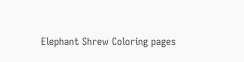Elephant Shrew Coloring pages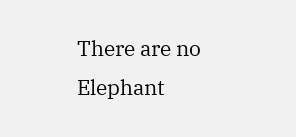There are no Elephant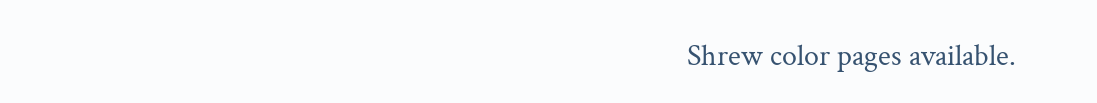Shrew color pages available.